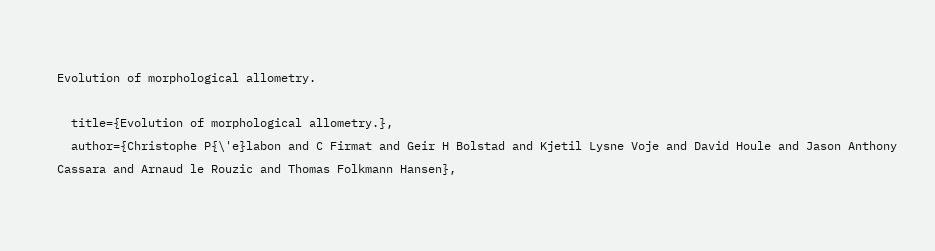Evolution of morphological allometry.

  title={Evolution of morphological allometry.},
  author={Christophe P{\'e}labon and C Firmat and Geir H Bolstad and Kjetil Lysne Voje and David Houle and Jason Anthony Cassara and Arnaud le Rouzic and Thomas Folkmann Hansen},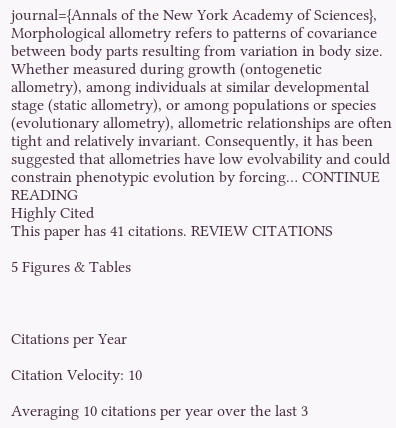journal={Annals of the New York Academy of Sciences},
Morphological allometry refers to patterns of covariance between body parts resulting from variation in body size. Whether measured during growth (ontogenetic allometry), among individuals at similar developmental stage (static allometry), or among populations or species (evolutionary allometry), allometric relationships are often tight and relatively invariant. Consequently, it has been suggested that allometries have low evolvability and could constrain phenotypic evolution by forcing… CONTINUE READING
Highly Cited
This paper has 41 citations. REVIEW CITATIONS

5 Figures & Tables



Citations per Year

Citation Velocity: 10

Averaging 10 citations per year over the last 3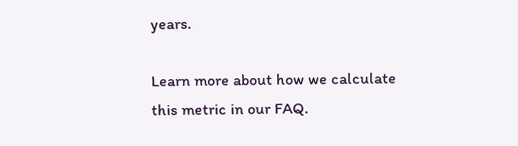years.

Learn more about how we calculate this metric in our FAQ.